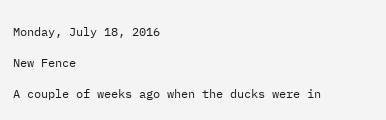Monday, July 18, 2016

New Fence

A couple of weeks ago when the ducks were in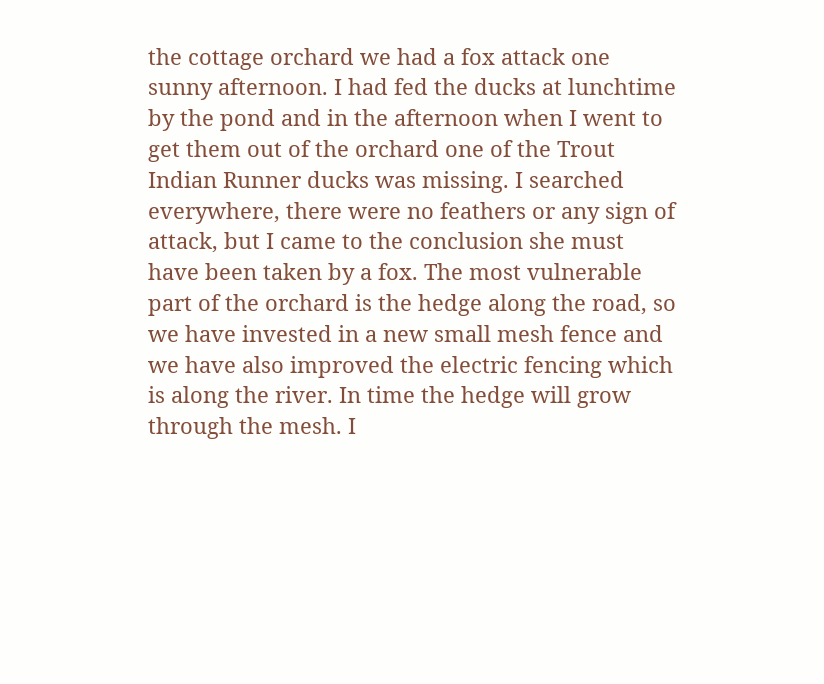the cottage orchard we had a fox attack one sunny afternoon. I had fed the ducks at lunchtime by the pond and in the afternoon when I went to get them out of the orchard one of the Trout Indian Runner ducks was missing. I searched everywhere, there were no feathers or any sign of attack, but I came to the conclusion she must have been taken by a fox. The most vulnerable part of the orchard is the hedge along the road, so we have invested in a new small mesh fence and we have also improved the electric fencing which is along the river. In time the hedge will grow through the mesh. I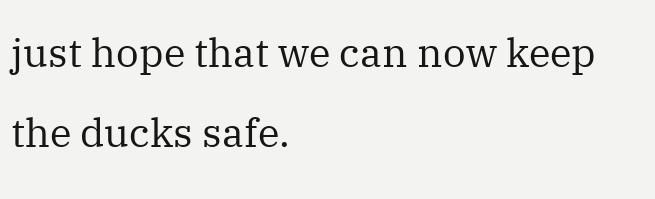just hope that we can now keep the ducks safe.